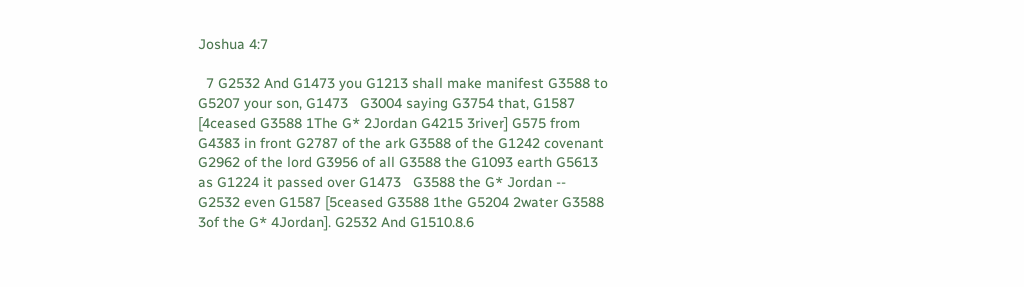Joshua 4:7

  7 G2532 And G1473 you G1213 shall make manifest G3588 to G5207 your son, G1473   G3004 saying G3754 that, G1587 [4ceased G3588 1The G* 2Jordan G4215 3river] G575 from G4383 in front G2787 of the ark G3588 of the G1242 covenant G2962 of the lord G3956 of all G3588 the G1093 earth G5613 as G1224 it passed over G1473   G3588 the G* Jordan -- G2532 even G1587 [5ceased G3588 1the G5204 2water G3588 3of the G* 4Jordan]. G2532 And G1510.8.6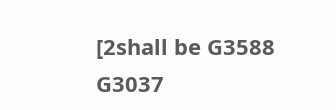[2shall be G3588   G3037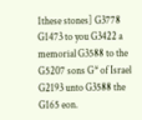1these stones] G3778   G1473 to you G3422 a memorial G3588 to the G5207 sons G* of Israel G2193 unto G3588 the G165 eon.